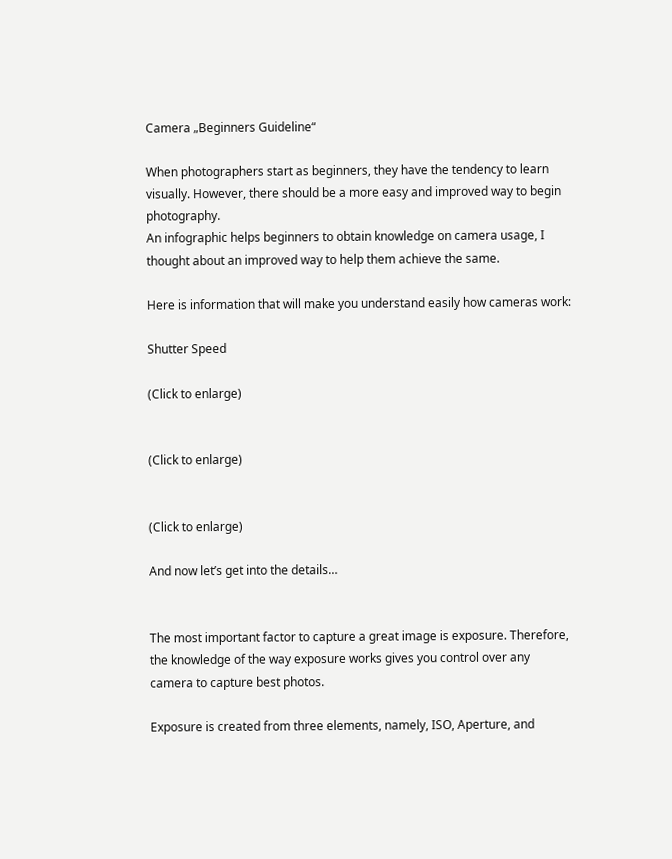Camera „Beginners Guideline“

When photographers start as beginners, they have the tendency to learn visually. However, there should be a more easy and improved way to begin photography.
An infographic helps beginners to obtain knowledge on camera usage, I thought about an improved way to help them achieve the same.

Here is information that will make you understand easily how cameras work:

Shutter Speed

(Click to enlarge)


(Click to enlarge)


(Click to enlarge)

And now let’s get into the details…


The most important factor to capture a great image is exposure. Therefore, the knowledge of the way exposure works gives you control over any camera to capture best photos.

Exposure is created from three elements, namely, ISO, Aperture, and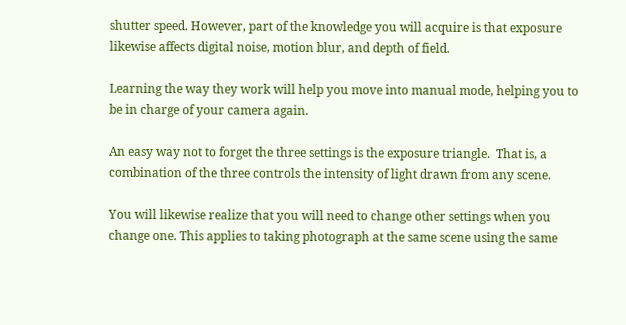shutter speed. However, part of the knowledge you will acquire is that exposure likewise affects digital noise, motion blur, and depth of field.

Learning the way they work will help you move into manual mode, helping you to be in charge of your camera again.

An easy way not to forget the three settings is the exposure triangle.  That is, a combination of the three controls the intensity of light drawn from any scene.

You will likewise realize that you will need to change other settings when you change one. This applies to taking photograph at the same scene using the same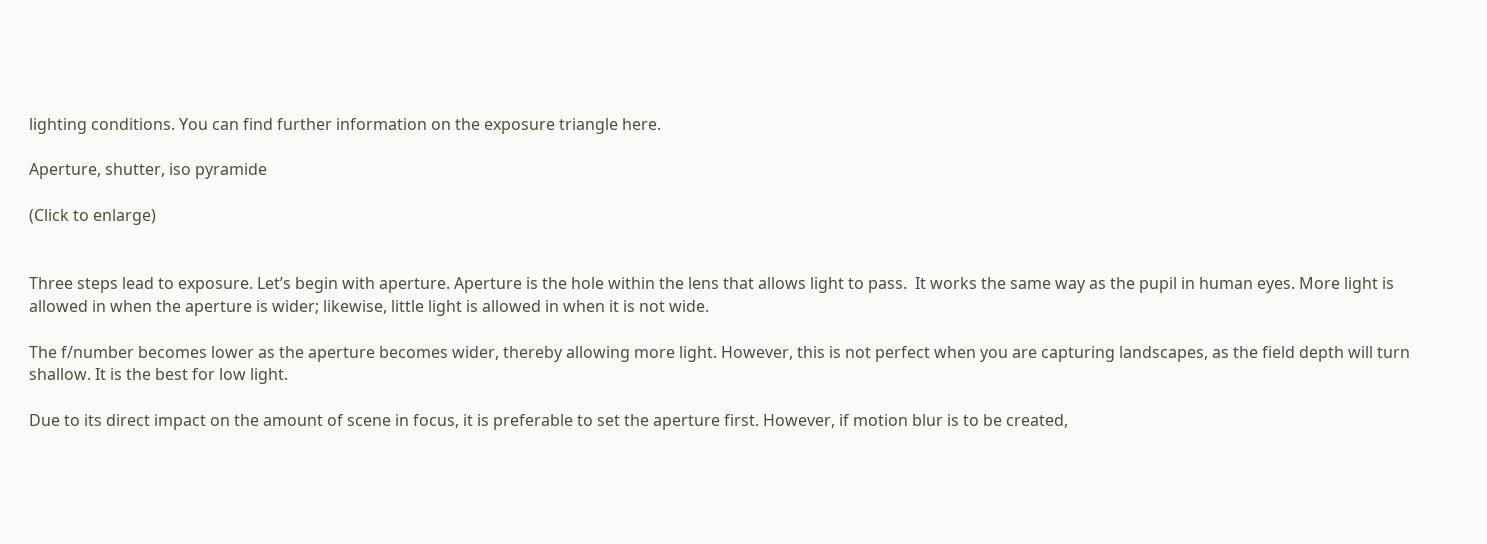lighting conditions. You can find further information on the exposure triangle here.

Aperture, shutter, iso pyramide

(Click to enlarge)


Three steps lead to exposure. Let’s begin with aperture. Aperture is the hole within the lens that allows light to pass.  It works the same way as the pupil in human eyes. More light is allowed in when the aperture is wider; likewise, little light is allowed in when it is not wide.

The f/number becomes lower as the aperture becomes wider, thereby allowing more light. However, this is not perfect when you are capturing landscapes, as the field depth will turn shallow. It is the best for low light.

Due to its direct impact on the amount of scene in focus, it is preferable to set the aperture first. However, if motion blur is to be created,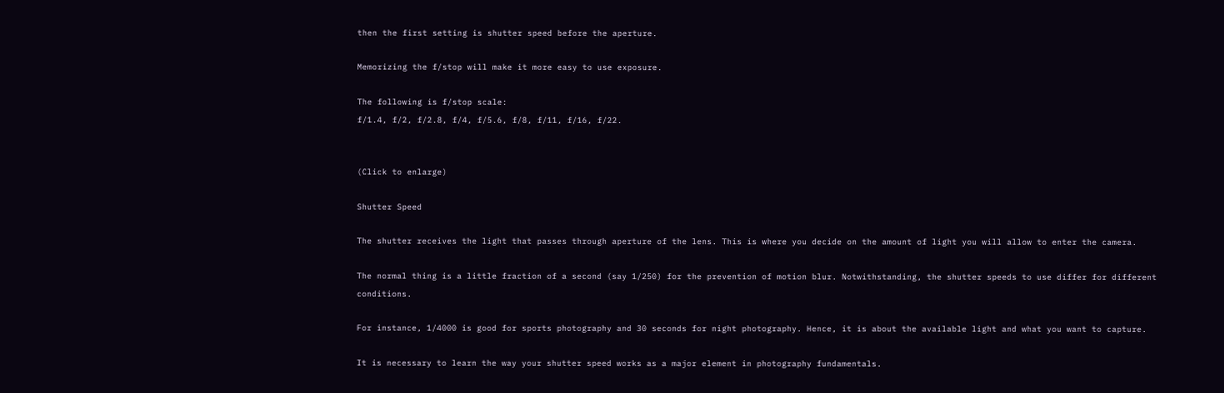then the first setting is shutter speed before the aperture.

Memorizing the f/stop will make it more easy to use exposure.

The following is f/stop scale:
f/1.4, f/2, f/2.8, f/4, f/5.6, f/8, f/11, f/16, f/22.


(Click to enlarge)

Shutter Speed

The shutter receives the light that passes through aperture of the lens. This is where you decide on the amount of light you will allow to enter the camera.

The normal thing is a little fraction of a second (say 1/250) for the prevention of motion blur. Notwithstanding, the shutter speeds to use differ for different conditions.

For instance, 1/4000 is good for sports photography and 30 seconds for night photography. Hence, it is about the available light and what you want to capture.

It is necessary to learn the way your shutter speed works as a major element in photography fundamentals.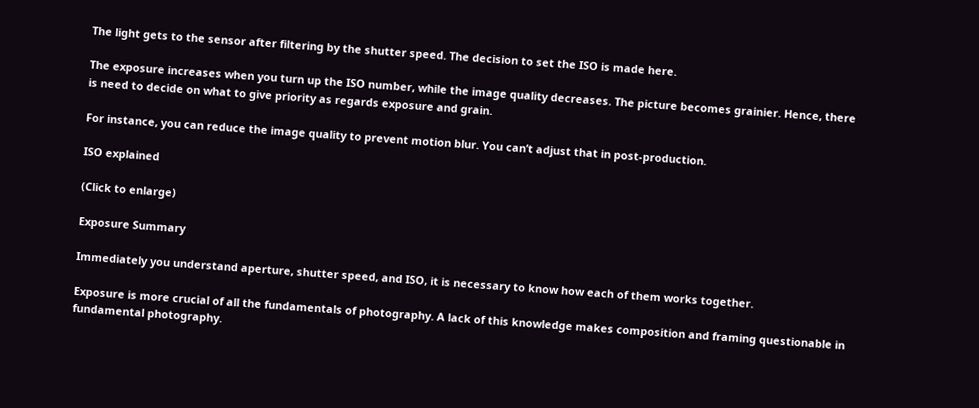The light gets to the sensor after filtering by the shutter speed. The decision to set the ISO is made here.

The exposure increases when you turn up the ISO number, while the image quality decreases. The picture becomes grainier. Hence, there is need to decide on what to give priority as regards exposure and grain.

For instance, you can reduce the image quality to prevent motion blur. You can’t adjust that in post-production.

ISO explained

(Click to enlarge)

Exposure Summary

Immediately you understand aperture, shutter speed, and ISO, it is necessary to know how each of them works together.

Exposure is more crucial of all the fundamentals of photography. A lack of this knowledge makes composition and framing questionable in fundamental photography.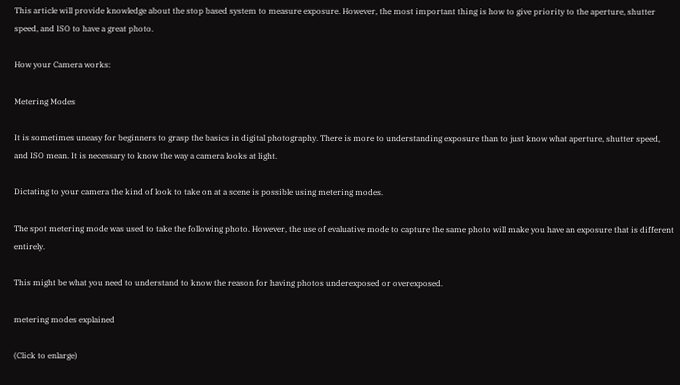This article will provide knowledge about the stop based system to measure exposure. However, the most important thing is how to give priority to the aperture, shutter speed, and ISO to have a great photo.

How your Camera works:

Metering Modes

It is sometimes uneasy for beginners to grasp the basics in digital photography. There is more to understanding exposure than to just know what aperture, shutter speed, and ISO mean. It is necessary to know the way a camera looks at light.

Dictating to your camera the kind of look to take on at a scene is possible using metering modes.

The spot metering mode was used to take the following photo. However, the use of evaluative mode to capture the same photo will make you have an exposure that is different entirely.

This might be what you need to understand to know the reason for having photos underexposed or overexposed.

metering modes explained

(Click to enlarge)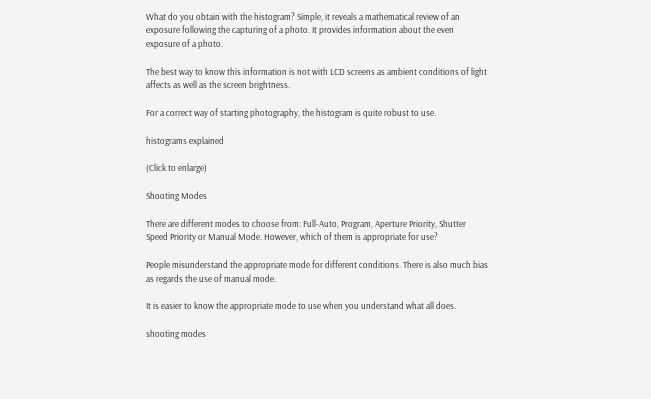What do you obtain with the histogram? Simple, it reveals a mathematical review of an exposure following the capturing of a photo. It provides information about the even exposure of a photo.

The best way to know this information is not with LCD screens as ambient conditions of light affects as well as the screen brightness.

For a correct way of starting photography, the histogram is quite robust to use.

histograms explained

(Click to enlarge)

Shooting Modes

There are different modes to choose from: Full-Auto, Program, Aperture Priority, Shutter Speed Priority or Manual Mode. However, which of them is appropriate for use?

People misunderstand the appropriate mode for different conditions. There is also much bias as regards the use of manual mode.

It is easier to know the appropriate mode to use when you understand what all does.

shooting modes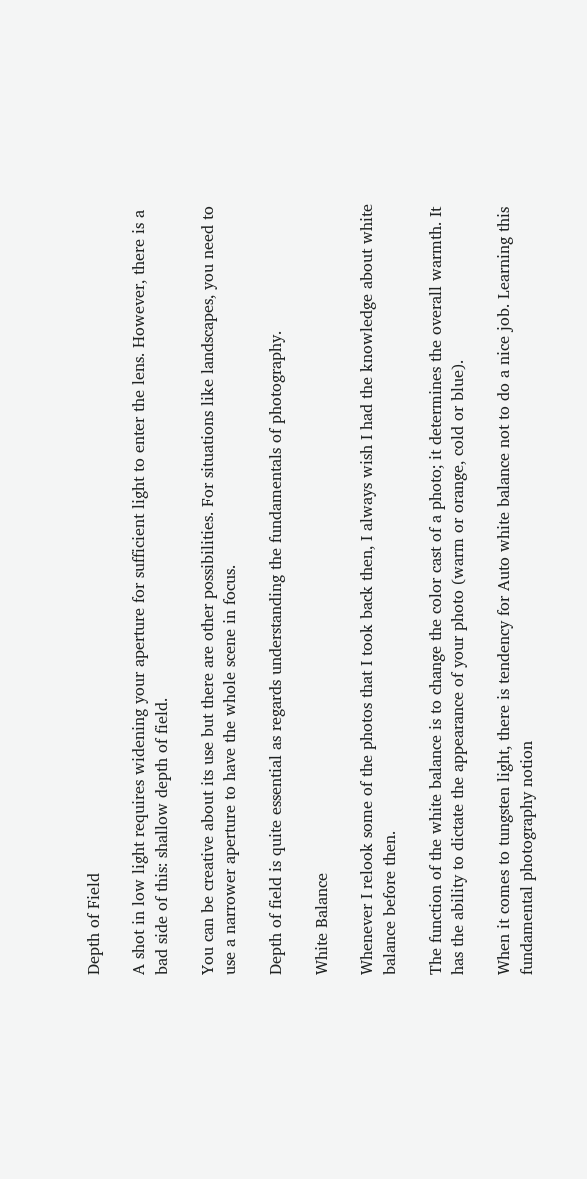Depth of Field

A shot in low light requires widening your aperture for sufficient light to enter the lens. However, there is a bad side of this: shallow depth of field.

You can be creative about its use but there are other possibilities. For situations like landscapes, you need to use a narrower aperture to have the whole scene in focus.

Depth of field is quite essential as regards understanding the fundamentals of photography.

White Balance

Whenever I relook some of the photos that I took back then, I always wish I had the knowledge about white balance before then.

The function of the white balance is to change the color cast of a photo; it determines the overall warmth. It has the ability to dictate the appearance of your photo (warm or orange, cold or blue).

When it comes to tungsten light, there is tendency for Auto white balance not to do a nice job. Learning this fundamental photography notion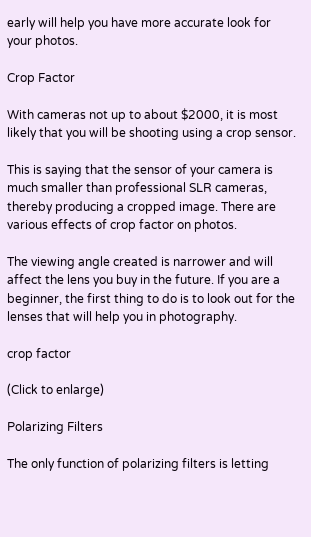early will help you have more accurate look for your photos.

Crop Factor

With cameras not up to about $2000, it is most likely that you will be shooting using a crop sensor.

This is saying that the sensor of your camera is much smaller than professional SLR cameras, thereby producing a cropped image. There are various effects of crop factor on photos.

The viewing angle created is narrower and will affect the lens you buy in the future. If you are a beginner, the first thing to do is to look out for the lenses that will help you in photography.

crop factor

(Click to enlarge)

Polarizing Filters

The only function of polarizing filters is letting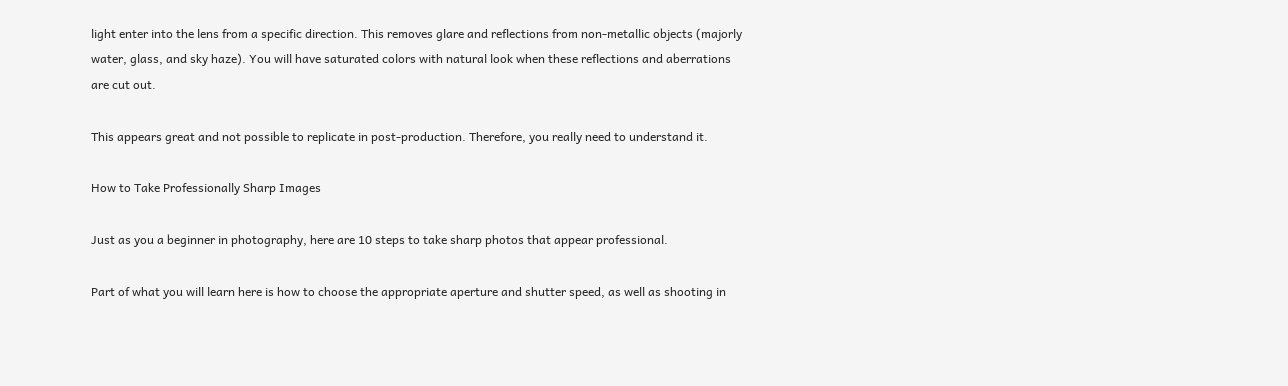light enter into the lens from a specific direction. This removes glare and reflections from non-metallic objects (majorly water, glass, and sky haze). You will have saturated colors with natural look when these reflections and aberrations are cut out.

This appears great and not possible to replicate in post-production. Therefore, you really need to understand it.

How to Take Professionally Sharp Images

Just as you a beginner in photography, here are 10 steps to take sharp photos that appear professional.

Part of what you will learn here is how to choose the appropriate aperture and shutter speed, as well as shooting in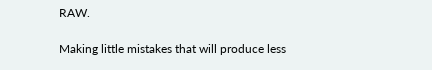RAW.

Making little mistakes that will produce less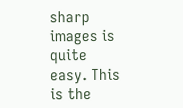sharp images is quite easy. This is the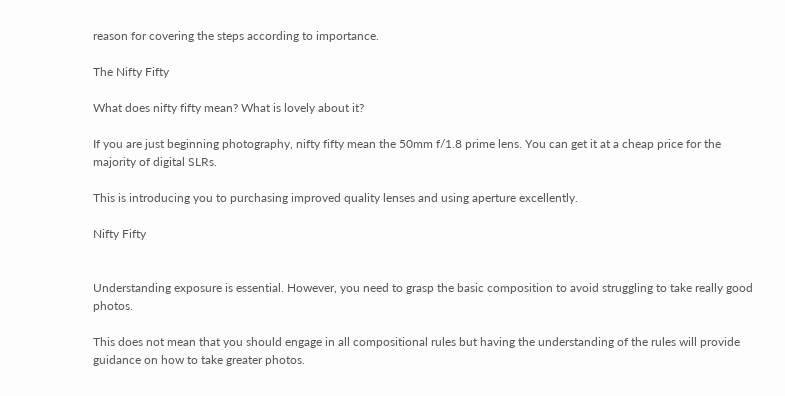reason for covering the steps according to importance.

The Nifty Fifty

What does nifty fifty mean? What is lovely about it?

If you are just beginning photography, nifty fifty mean the 50mm f/1.8 prime lens. You can get it at a cheap price for the majority of digital SLRs.

This is introducing you to purchasing improved quality lenses and using aperture excellently.

Nifty Fifty


Understanding exposure is essential. However, you need to grasp the basic composition to avoid struggling to take really good photos.

This does not mean that you should engage in all compositional rules but having the understanding of the rules will provide guidance on how to take greater photos.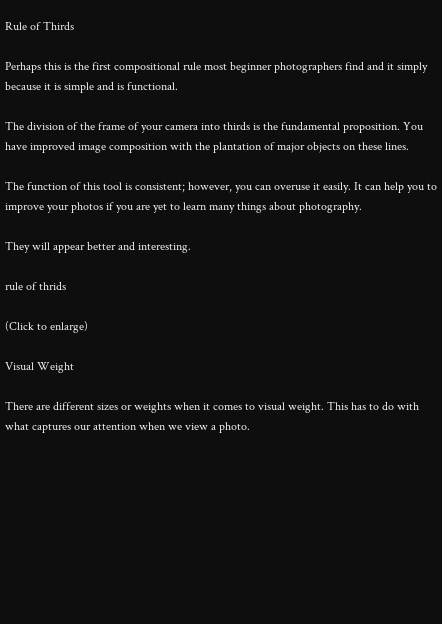Rule of Thirds

Perhaps this is the first compositional rule most beginner photographers find and it simply because it is simple and is functional.

The division of the frame of your camera into thirds is the fundamental proposition. You have improved image composition with the plantation of major objects on these lines.

The function of this tool is consistent; however, you can overuse it easily. It can help you to improve your photos if you are yet to learn many things about photography.

They will appear better and interesting.

rule of thrids

(Click to enlarge)

Visual Weight

There are different sizes or weights when it comes to visual weight. This has to do with what captures our attention when we view a photo.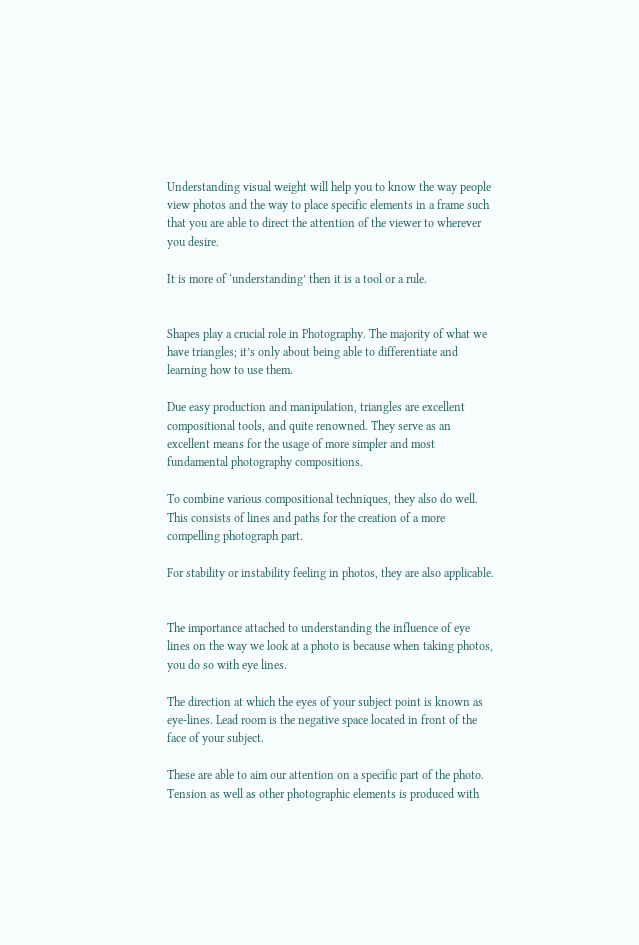Understanding visual weight will help you to know the way people view photos and the way to place specific elements in a frame such that you are able to direct the attention of the viewer to wherever you desire.

It is more of ‘understanding’ then it is a tool or a rule.


Shapes play a crucial role in Photography. The majority of what we have triangles; it’s only about being able to differentiate and learning how to use them.

Due easy production and manipulation, triangles are excellent compositional tools, and quite renowned. They serve as an excellent means for the usage of more simpler and most fundamental photography compositions.

To combine various compositional techniques, they also do well. This consists of lines and paths for the creation of a more compelling photograph part.

For stability or instability feeling in photos, they are also applicable.


The importance attached to understanding the influence of eye lines on the way we look at a photo is because when taking photos, you do so with eye lines.

The direction at which the eyes of your subject point is known as eye-lines. Lead room is the negative space located in front of the face of your subject.

These are able to aim our attention on a specific part of the photo. Tension as well as other photographic elements is produced with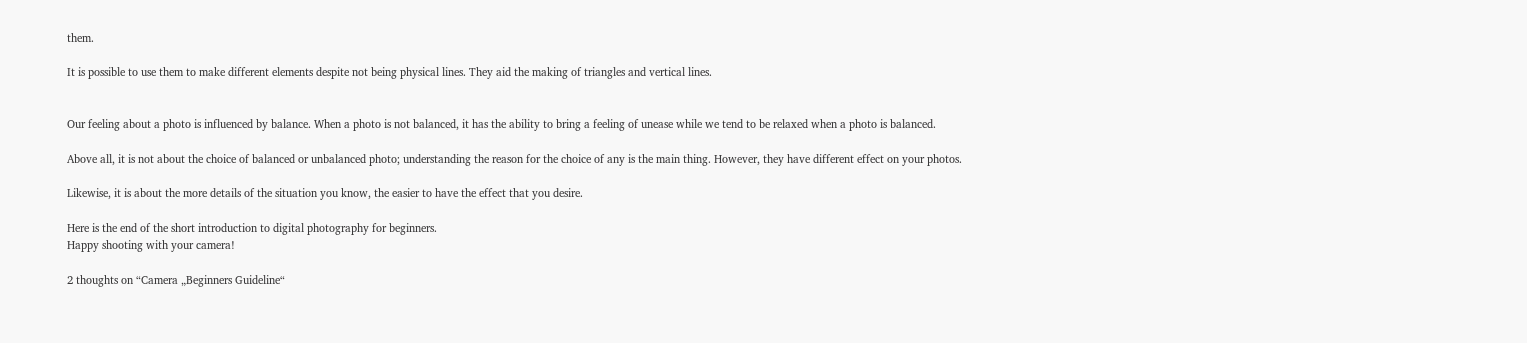them.

It is possible to use them to make different elements despite not being physical lines. They aid the making of triangles and vertical lines.


Our feeling about a photo is influenced by balance. When a photo is not balanced, it has the ability to bring a feeling of unease while we tend to be relaxed when a photo is balanced.

Above all, it is not about the choice of balanced or unbalanced photo; understanding the reason for the choice of any is the main thing. However, they have different effect on your photos.

Likewise, it is about the more details of the situation you know, the easier to have the effect that you desire.

Here is the end of the short introduction to digital photography for beginners.
Happy shooting with your camera!

2 thoughts on “Camera „Beginners Guideline“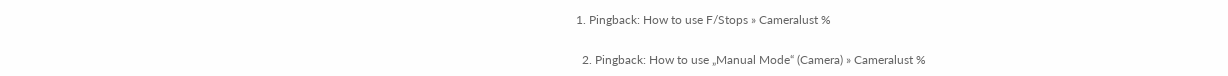1. Pingback: How to use F/Stops » Cameralust %

  2. Pingback: How to use „Manual Mode“ (Camera) » Cameralust %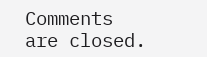Comments are closed.